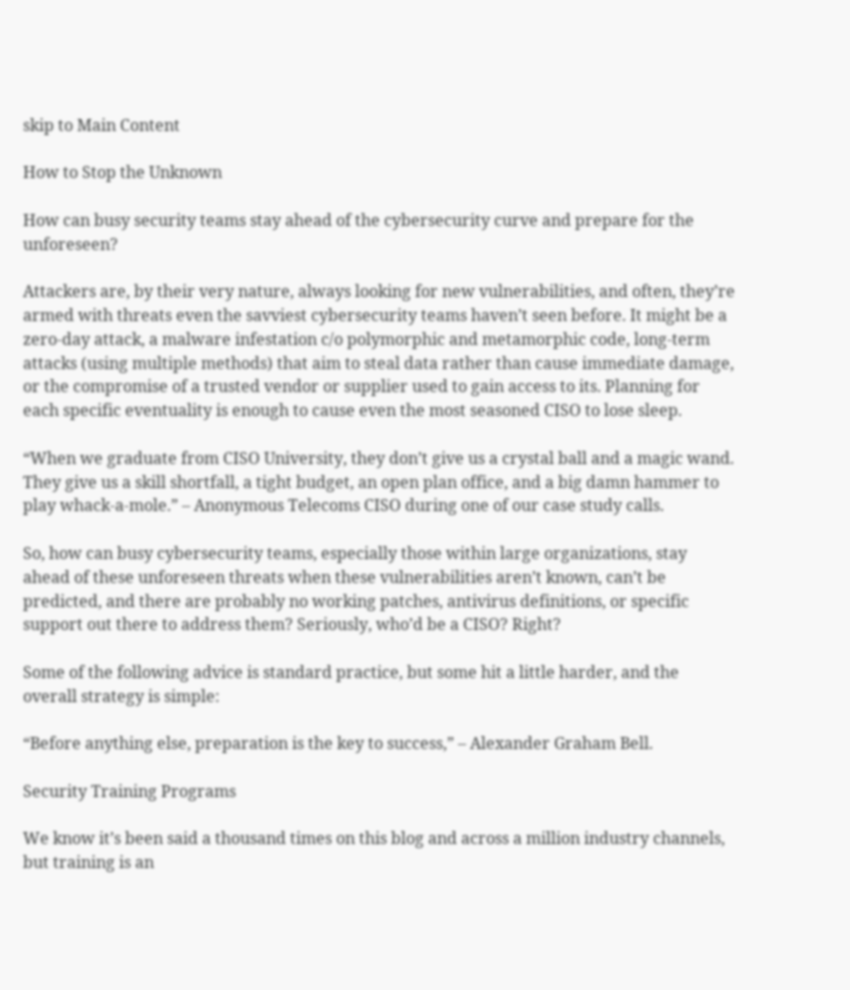skip to Main Content

How to Stop the Unknown

How can busy security teams stay ahead of the cybersecurity curve and prepare for the unforeseen?

Attackers are, by their very nature, always looking for new vulnerabilities, and often, they’re armed with threats even the savviest cybersecurity teams haven’t seen before. It might be a zero-day attack, a malware infestation c/o polymorphic and metamorphic code, long-term attacks (using multiple methods) that aim to steal data rather than cause immediate damage, or the compromise of a trusted vendor or supplier used to gain access to its. Planning for each specific eventuality is enough to cause even the most seasoned CISO to lose sleep.

“When we graduate from CISO University, they don’t give us a crystal ball and a magic wand. They give us a skill shortfall, a tight budget, an open plan office, and a big damn hammer to play whack-a-mole.” – Anonymous Telecoms CISO during one of our case study calls.

So, how can busy cybersecurity teams, especially those within large organizations, stay ahead of these unforeseen threats when these vulnerabilities aren’t known, can’t be predicted, and there are probably no working patches, antivirus definitions, or specific support out there to address them? Seriously, who’d be a CISO? Right?

Some of the following advice is standard practice, but some hit a little harder, and the overall strategy is simple:

“Before anything else, preparation is the key to success,” – Alexander Graham Bell.

Security Training Programs

We know it’s been said a thousand times on this blog and across a million industry channels, but training is an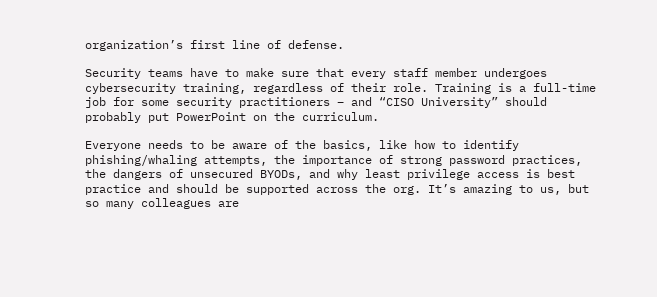organization’s first line of defense.

Security teams have to make sure that every staff member undergoes cybersecurity training, regardless of their role. Training is a full-time job for some security practitioners – and “CISO University” should probably put PowerPoint on the curriculum.

Everyone needs to be aware of the basics, like how to identify phishing/whaling attempts, the importance of strong password practices, the dangers of unsecured BYODs, and why least privilege access is best practice and should be supported across the org. It’s amazing to us, but so many colleagues are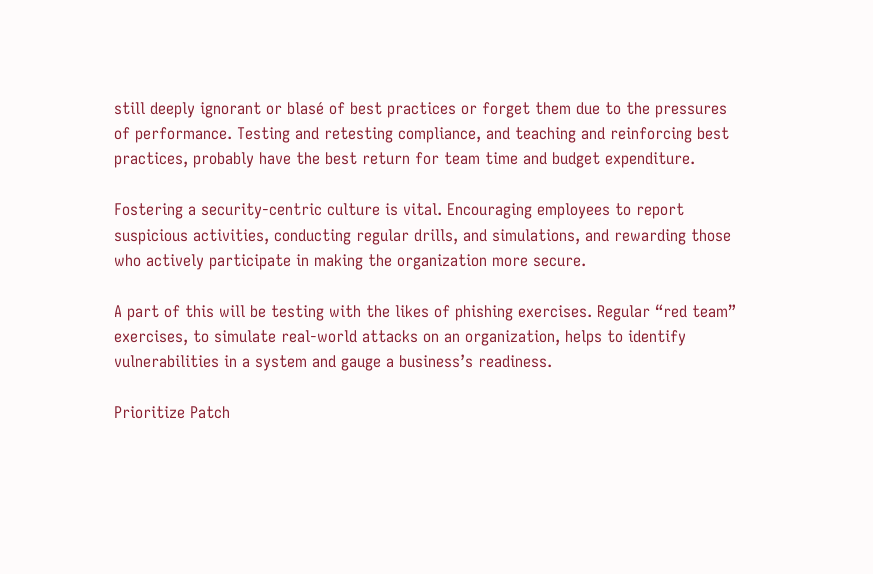still deeply ignorant or blasé of best practices or forget them due to the pressures of performance. Testing and retesting compliance, and teaching and reinforcing best practices, probably have the best return for team time and budget expenditure.

Fostering a security-centric culture is vital. Encouraging employees to report suspicious activities, conducting regular drills, and simulations, and rewarding those who actively participate in making the organization more secure.

A part of this will be testing with the likes of phishing exercises. Regular “red team” exercises, to simulate real-world attacks on an organization, helps to identify vulnerabilities in a system and gauge a business’s readiness.

Prioritize Patch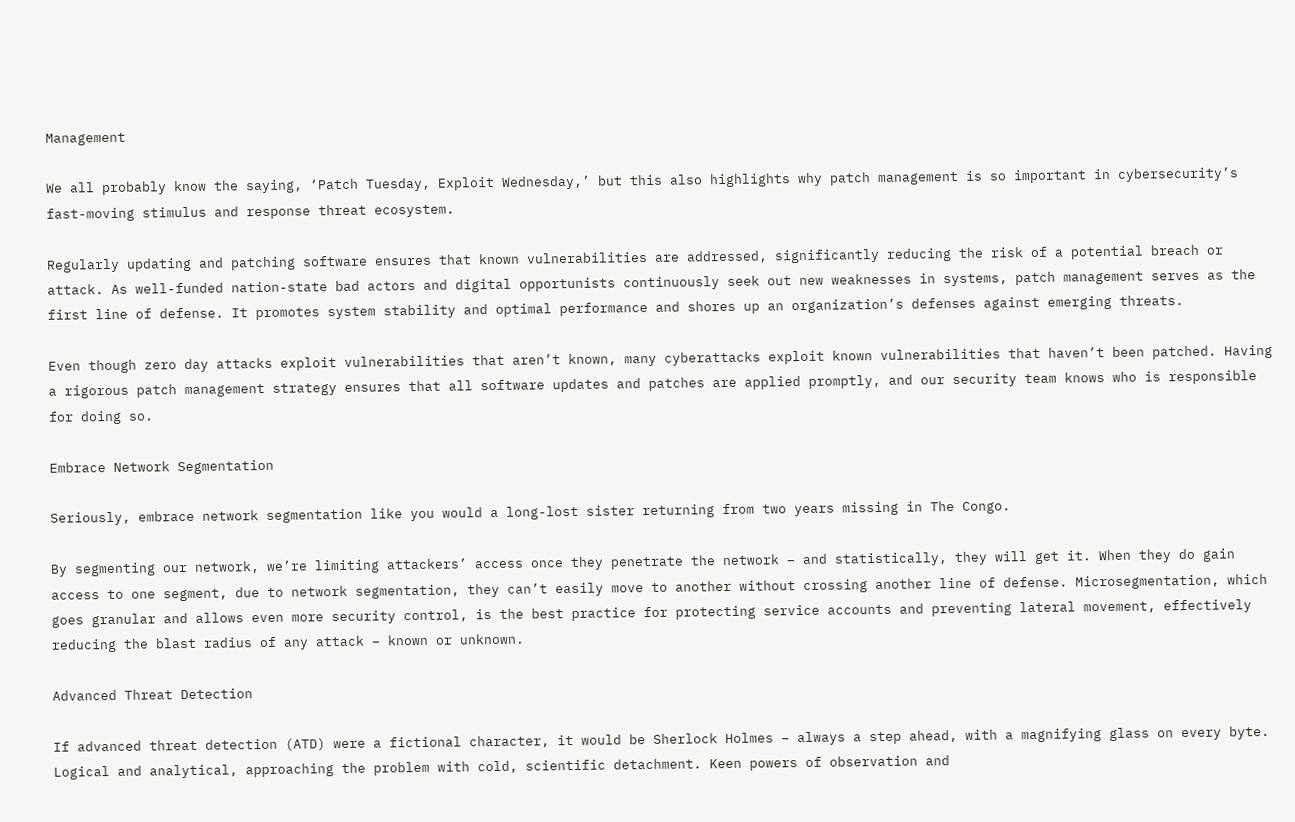Management

We all probably know the saying, ‘Patch Tuesday, Exploit Wednesday,’ but this also highlights why patch management is so important in cybersecurity’s fast-moving stimulus and response threat ecosystem.

Regularly updating and patching software ensures that known vulnerabilities are addressed, significantly reducing the risk of a potential breach or attack. As well-funded nation-state bad actors and digital opportunists continuously seek out new weaknesses in systems, patch management serves as the first line of defense. It promotes system stability and optimal performance and shores up an organization’s defenses against emerging threats.

Even though zero day attacks exploit vulnerabilities that aren’t known, many cyberattacks exploit known vulnerabilities that haven’t been patched. Having a rigorous patch management strategy ensures that all software updates and patches are applied promptly, and our security team knows who is responsible for doing so.

Embrace Network Segmentation

Seriously, embrace network segmentation like you would a long-lost sister returning from two years missing in The Congo.

By segmenting our network, we’re limiting attackers’ access once they penetrate the network – and statistically, they will get it. When they do gain access to one segment, due to network segmentation, they can’t easily move to another without crossing another line of defense. Microsegmentation, which goes granular and allows even more security control, is the best practice for protecting service accounts and preventing lateral movement, effectively reducing the blast radius of any attack – known or unknown.

Advanced Threat Detection

If advanced threat detection (ATD) were a fictional character, it would be Sherlock Holmes – always a step ahead, with a magnifying glass on every byte. Logical and analytical, approaching the problem with cold, scientific detachment. Keen powers of observation and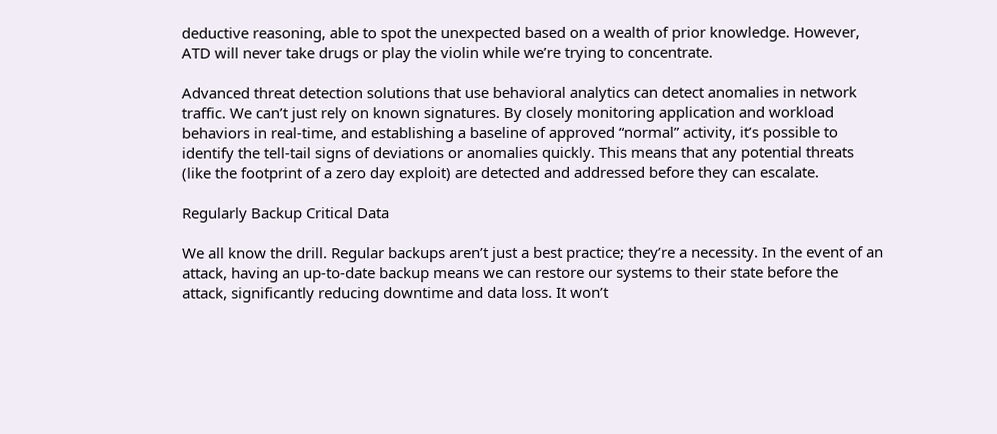deductive reasoning, able to spot the unexpected based on a wealth of prior knowledge. However, ATD will never take drugs or play the violin while we’re trying to concentrate.

Advanced threat detection solutions that use behavioral analytics can detect anomalies in network traffic. We can’t just rely on known signatures. By closely monitoring application and workload behaviors in real-time, and establishing a baseline of approved “normal” activity, it’s possible to identify the tell-tail signs of deviations or anomalies quickly. This means that any potential threats (like the footprint of a zero day exploit) are detected and addressed before they can escalate.

Regularly Backup Critical Data

We all know the drill. Regular backups aren’t just a best practice; they’re a necessity. In the event of an attack, having an up-to-date backup means we can restore our systems to their state before the attack, significantly reducing downtime and data loss. It won’t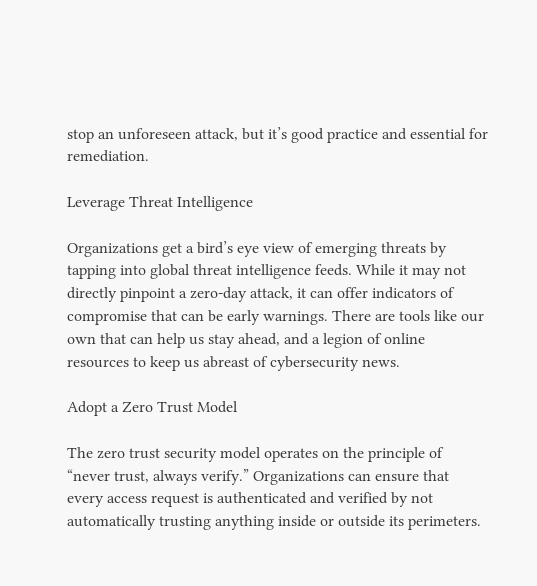stop an unforeseen attack, but it’s good practice and essential for remediation.

Leverage Threat Intelligence

Organizations get a bird’s eye view of emerging threats by tapping into global threat intelligence feeds. While it may not directly pinpoint a zero-day attack, it can offer indicators of compromise that can be early warnings. There are tools like our own that can help us stay ahead, and a legion of online resources to keep us abreast of cybersecurity news.

Adopt a Zero Trust Model

The zero trust security model operates on the principle of “never trust, always verify.” Organizations can ensure that every access request is authenticated and verified by not automatically trusting anything inside or outside its perimeters.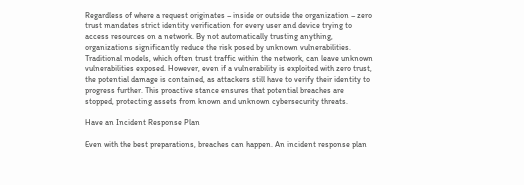Regardless of where a request originates – inside or outside the organization – zero trust mandates strict identity verification for every user and device trying to access resources on a network. By not automatically trusting anything, organizations significantly reduce the risk posed by unknown vulnerabilities. Traditional models, which often trust traffic within the network, can leave unknown vulnerabilities exposed. However, even if a vulnerability is exploited with zero trust, the potential damage is contained, as attackers still have to verify their identity to progress further. This proactive stance ensures that potential breaches are stopped, protecting assets from known and unknown cybersecurity threats.

Have an Incident Response Plan

Even with the best preparations, breaches can happen. An incident response plan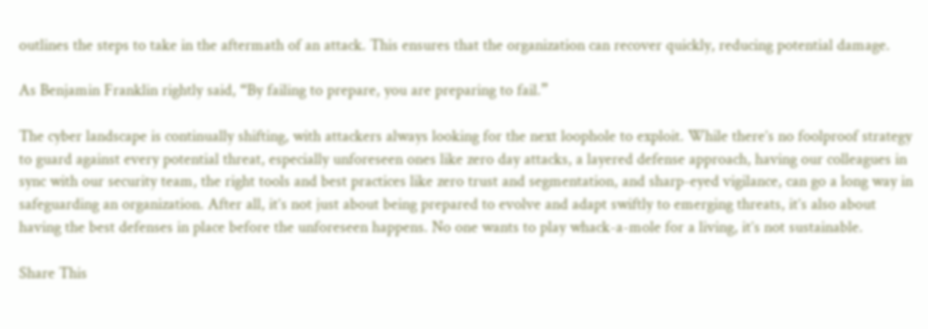outlines the steps to take in the aftermath of an attack. This ensures that the organization can recover quickly, reducing potential damage.

As Benjamin Franklin rightly said, “By failing to prepare, you are preparing to fail.”

The cyber landscape is continually shifting, with attackers always looking for the next loophole to exploit. While there’s no foolproof strategy to guard against every potential threat, especially unforeseen ones like zero day attacks, a layered defense approach, having our colleagues in sync with our security team, the right tools and best practices like zero trust and segmentation, and sharp-eyed vigilance, can go a long way in safeguarding an organization. After all, it’s not just about being prepared to evolve and adapt swiftly to emerging threats, it’s also about having the best defenses in place before the unforeseen happens. No one wants to play whack-a-mole for a living, it’s not sustainable.

Share This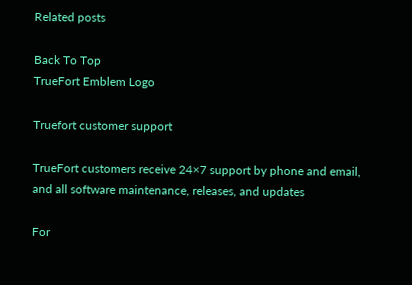Related posts

Back To Top
TrueFort Emblem Logo

Truefort customer support

TrueFort customers receive 24×7 support by phone and email, and all software maintenance, releases, and updates

For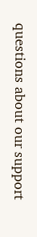questions about our support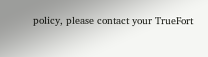policy, please contact your TrueFort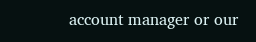account manager or our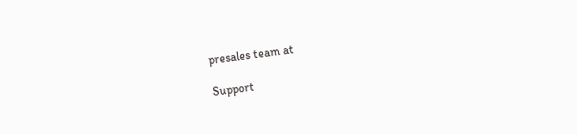presales team at

Support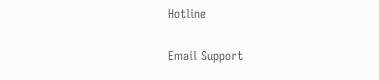Hotline

Email Support